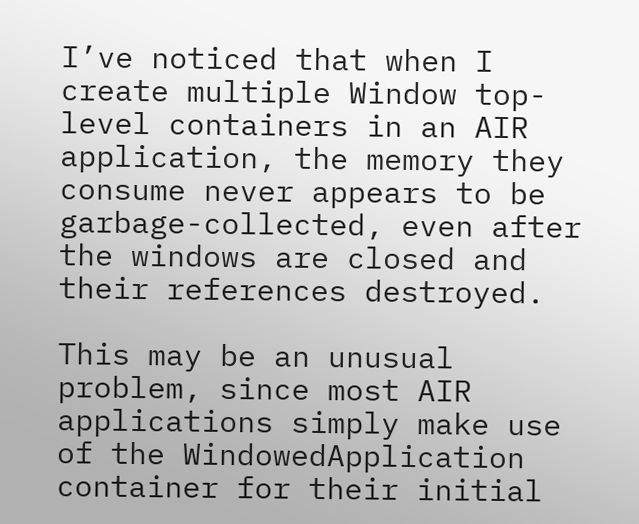I’ve noticed that when I create multiple Window top-level containers in an AIR application, the memory they consume never appears to be garbage-collected, even after the windows are closed and their references destroyed.

This may be an unusual problem, since most AIR applications simply make use of the WindowedApplication container for their initial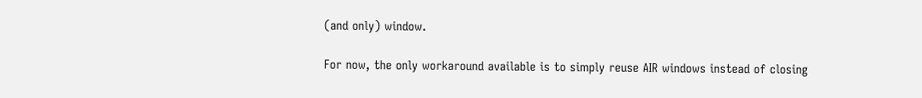(and only) window.

For now, the only workaround available is to simply reuse AIR windows instead of closing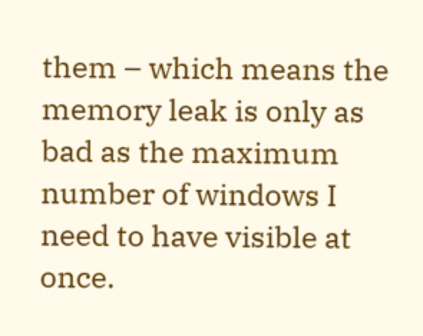them – which means the memory leak is only as bad as the maximum number of windows I need to have visible at once.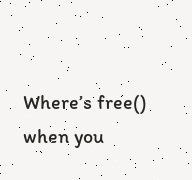Where’s free() when you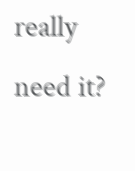really need it?